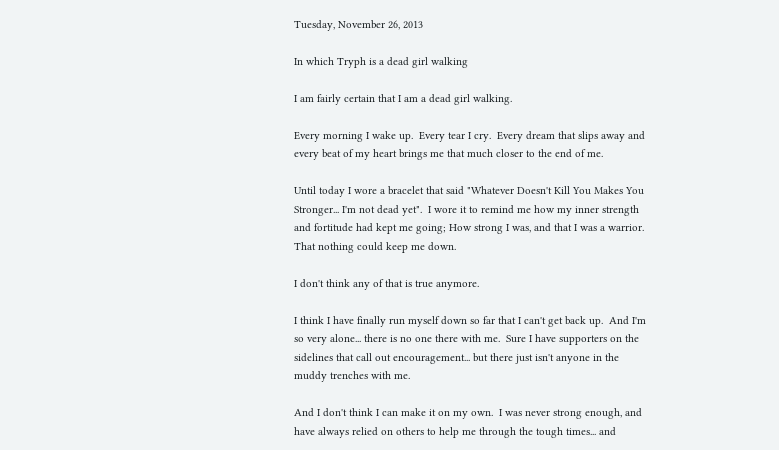Tuesday, November 26, 2013

In which Tryph is a dead girl walking

I am fairly certain that I am a dead girl walking.

Every morning I wake up.  Every tear I cry.  Every dream that slips away and every beat of my heart brings me that much closer to the end of me.

Until today I wore a bracelet that said "Whatever Doesn't Kill You Makes You Stronger... I'm not dead yet".  I wore it to remind me how my inner strength and fortitude had kept me going; How strong I was, and that I was a warrior.  That nothing could keep me down.

I don't think any of that is true anymore.

I think I have finally run myself down so far that I can't get back up.  And I'm so very alone... there is no one there with me.  Sure I have supporters on the sidelines that call out encouragement... but there just isn't anyone in the muddy trenches with me.

And I don't think I can make it on my own.  I was never strong enough, and have always relied on others to help me through the tough times... and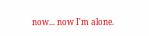now... now I'm alone.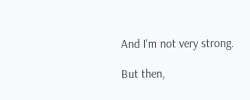And I'm not very strong.

But then,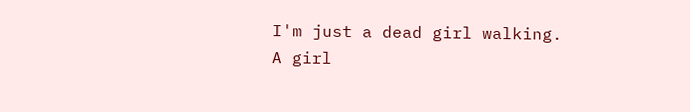I'm just a dead girl walking.
A girl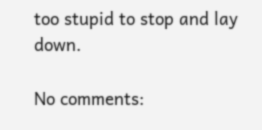too stupid to stop and lay down.

No comments: